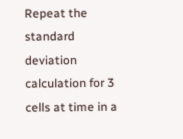Repeat the standard deviation calculation for 3 cells at time in a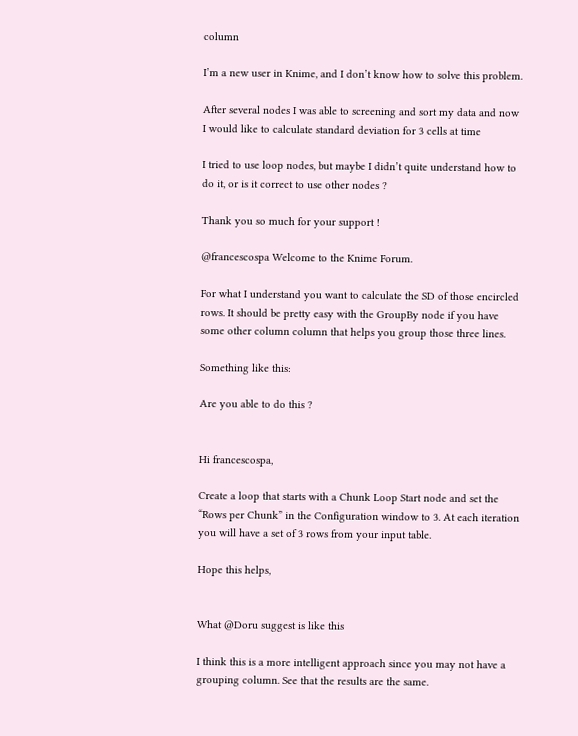column

I’m a new user in Knime, and I don’t know how to solve this problem.

After several nodes I was able to screening and sort my data and now I would like to calculate standard deviation for 3 cells at time

I tried to use loop nodes, but maybe I didn’t quite understand how to do it, or is it correct to use other nodes ?

Thank you so much for your support !

@francescospa Welcome to the Knime Forum.

For what I understand you want to calculate the SD of those encircled rows. It should be pretty easy with the GroupBy node if you have some other column column that helps you group those three lines.

Something like this:

Are you able to do this ?


Hi francescospa,

Create a loop that starts with a Chunk Loop Start node and set the “Rows per Chunk” in the Configuration window to 3. At each iteration you will have a set of 3 rows from your input table.

Hope this helps,


What @Doru suggest is like this

I think this is a more intelligent approach since you may not have a grouping column. See that the results are the same.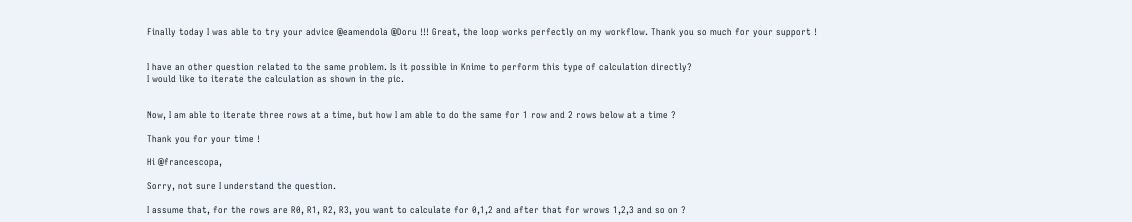Finally today I was able to try your advice @eamendola @Doru !!! Great, the loop works perfectly on my workflow. Thank you so much for your support !


I have an other question related to the same problem. Is it possible in Knime to perform this type of calculation directly?
I would like to iterate the calculation as shown in the pic.


Now, I am able to iterate three rows at a time, but how I am able to do the same for 1 row and 2 rows below at a time ?

Thank you for your time !

Hi @francescopa,

Sorry, not sure I understand the question.

I assume that, for the rows are R0, R1, R2, R3, you want to calculate for 0,1,2 and after that for wrows 1,2,3 and so on ?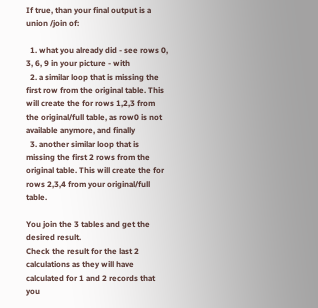If true, than your final output is a union /join of:

  1. what you already did - see rows 0, 3, 6, 9 in your picture - with
  2. a similar loop that is missing the first row from the original table. This will create the for rows 1,2,3 from the original/full table, as row0 is not available anymore, and finally
  3. another similar loop that is missing the first 2 rows from the original table. This will create the for rows 2,3,4 from your original/full table.

You join the 3 tables and get the desired result.
Check the result for the last 2 calculations as they will have calculated for 1 and 2 records that you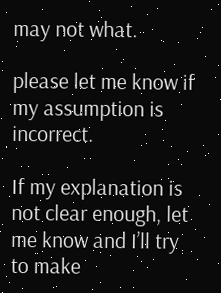may not what.

please let me know if my assumption is incorrect.

If my explanation is not clear enough, let me know and I’ll try to make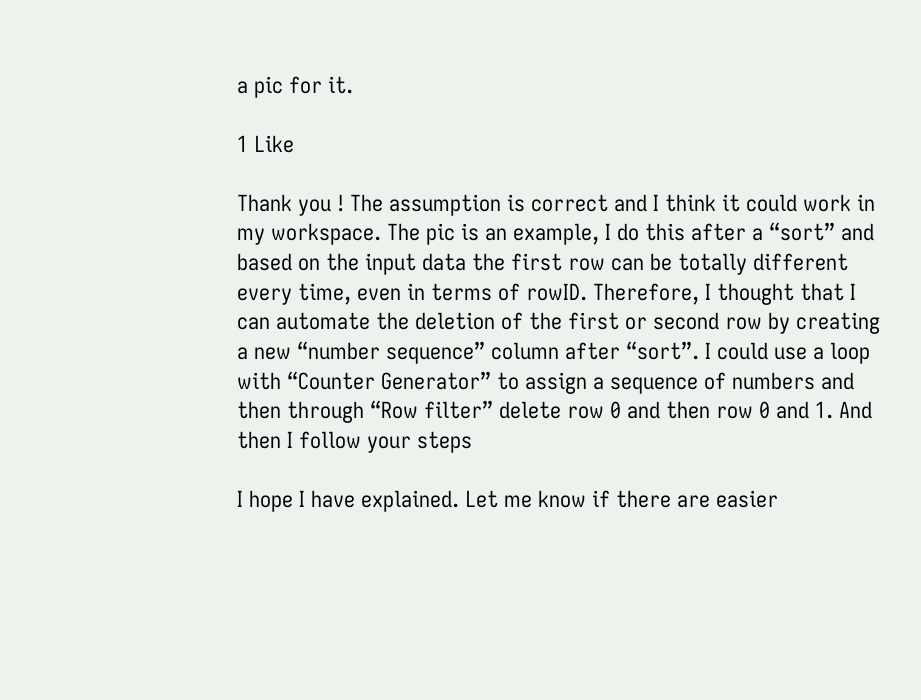a pic for it.

1 Like

Thank you ! The assumption is correct and I think it could work in my workspace. The pic is an example, I do this after a “sort” and based on the input data the first row can be totally different every time, even in terms of rowID. Therefore, I thought that I can automate the deletion of the first or second row by creating a new “number sequence” column after “sort”. I could use a loop with “Counter Generator” to assign a sequence of numbers and then through “Row filter” delete row 0 and then row 0 and 1. And then I follow your steps

I hope I have explained. Let me know if there are easier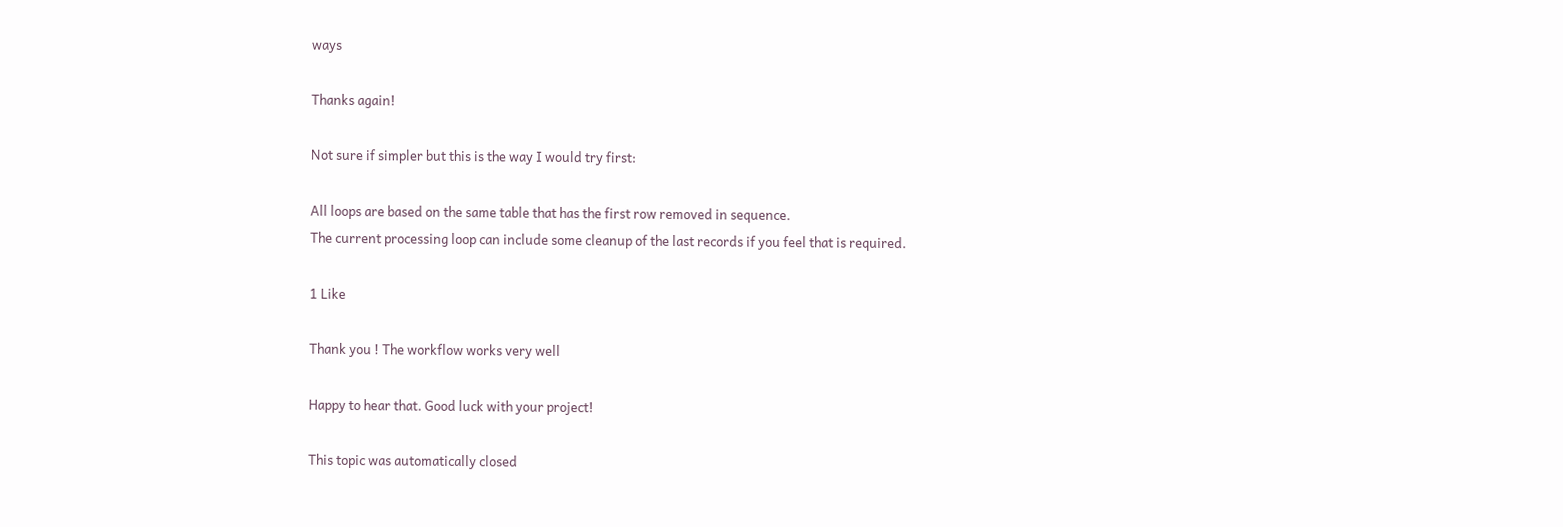ways

Thanks again!

Not sure if simpler but this is the way I would try first:

All loops are based on the same table that has the first row removed in sequence.
The current processing loop can include some cleanup of the last records if you feel that is required.

1 Like

Thank you ! The workflow works very well

Happy to hear that. Good luck with your project!

This topic was automatically closed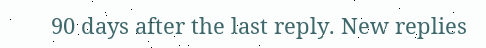90 days after the last reply. New replies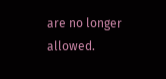are no longer allowed.